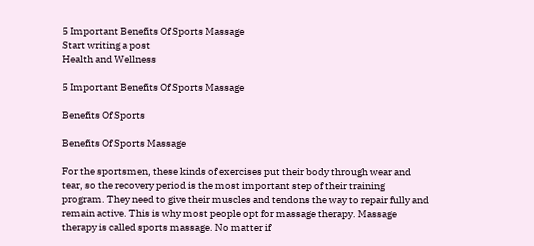5 Important Benefits Of Sports Massage
Start writing a post
Health and Wellness

5 Important Benefits Of Sports Massage

Benefits Of Sports

Benefits Of Sports Massage

For the sportsmen, these kinds of exercises put their body through wear and tear, so the recovery period is the most important step of their training program. They need to give their muscles and tendons the way to repair fully and remain active. This is why most people opt for massage therapy. Massage therapy is called sports massage. No matter if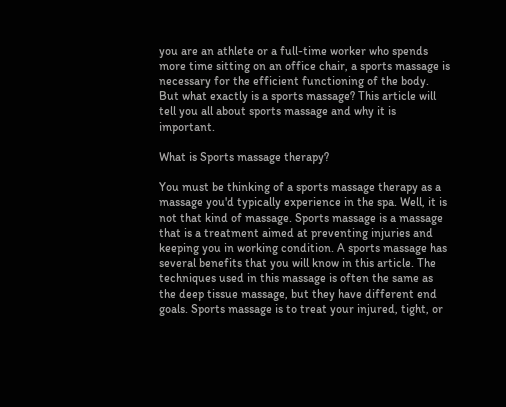you are an athlete or a full-time worker who spends more time sitting on an office chair, a sports massage is necessary for the efficient functioning of the body. But what exactly is a sports massage? This article will tell you all about sports massage and why it is important.

What is Sports massage therapy?

You must be thinking of a sports massage therapy as a massage you'd typically experience in the spa. Well, it is not that kind of massage. Sports massage is a massage that is a treatment aimed at preventing injuries and keeping you in working condition. A sports massage has several benefits that you will know in this article. The techniques used in this massage is often the same as the deep tissue massage, but they have different end goals. Sports massage is to treat your injured, tight, or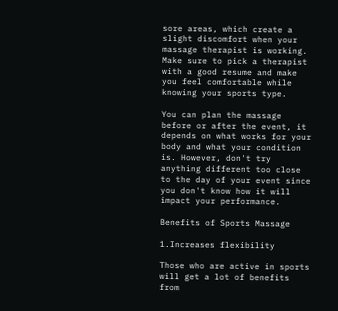sore areas, which create a slight discomfort when your massage therapist is working. Make sure to pick a therapist with a good resume and make you feel comfortable while knowing your sports type.

You can plan the massage before or after the event, it depends on what works for your body and what your condition is. However, don't try anything different too close to the day of your event since you don't know how it will impact your performance.

Benefits of Sports Massage

1.Increases flexibility

Those who are active in sports will get a lot of benefits from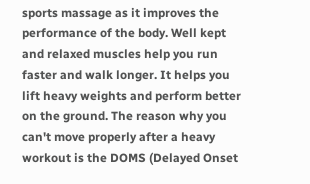sports massage as it improves the performance of the body. Well kept and relaxed muscles help you run faster and walk longer. It helps you lift heavy weights and perform better on the ground. The reason why you can't move properly after a heavy workout is the DOMS (Delayed Onset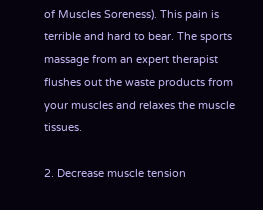of Muscles Soreness). This pain is terrible and hard to bear. The sports massage from an expert therapist flushes out the waste products from your muscles and relaxes the muscle tissues.

2. Decrease muscle tension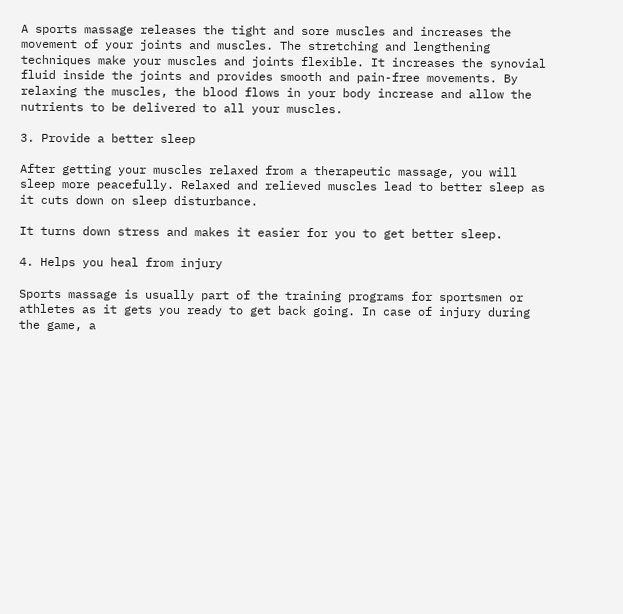A sports massage releases the tight and sore muscles and increases the movement of your joints and muscles. The stretching and lengthening techniques make your muscles and joints flexible. It increases the synovial fluid inside the joints and provides smooth and pain-free movements. By relaxing the muscles, the blood flows in your body increase and allow the nutrients to be delivered to all your muscles.

3. Provide a better sleep

After getting your muscles relaxed from a therapeutic massage, you will sleep more peacefully. Relaxed and relieved muscles lead to better sleep as it cuts down on sleep disturbance.

It turns down stress and makes it easier for you to get better sleep.

4. Helps you heal from injury

Sports massage is usually part of the training programs for sportsmen or athletes as it gets you ready to get back going. In case of injury during the game, a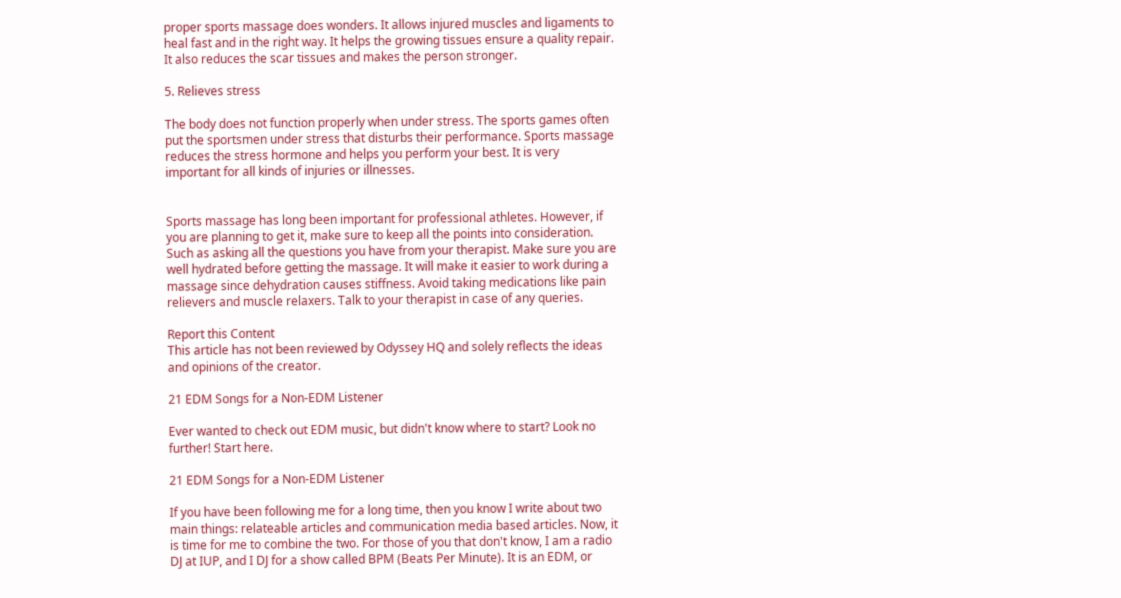proper sports massage does wonders. It allows injured muscles and ligaments to heal fast and in the right way. It helps the growing tissues ensure a quality repair. It also reduces the scar tissues and makes the person stronger.

5. Relieves stress

The body does not function properly when under stress. The sports games often put the sportsmen under stress that disturbs their performance. Sports massage reduces the stress hormone and helps you perform your best. It is very important for all kinds of injuries or illnesses.


Sports massage has long been important for professional athletes. However, if you are planning to get it, make sure to keep all the points into consideration. Such as asking all the questions you have from your therapist. Make sure you are well hydrated before getting the massage. It will make it easier to work during a massage since dehydration causes stiffness. Avoid taking medications like pain relievers and muscle relaxers. Talk to your therapist in case of any queries.

Report this Content
This article has not been reviewed by Odyssey HQ and solely reflects the ideas and opinions of the creator.

21 EDM Songs for a Non-EDM Listener

Ever wanted to check out EDM music, but didn't know where to start? Look no further! Start here.

21 EDM Songs for a Non-EDM Listener

If you have been following me for a long time, then you know I write about two main things: relateable articles and communication media based articles. Now, it is time for me to combine the two. For those of you that don't know, I am a radio DJ at IUP, and I DJ for a show called BPM (Beats Per Minute). It is an EDM, or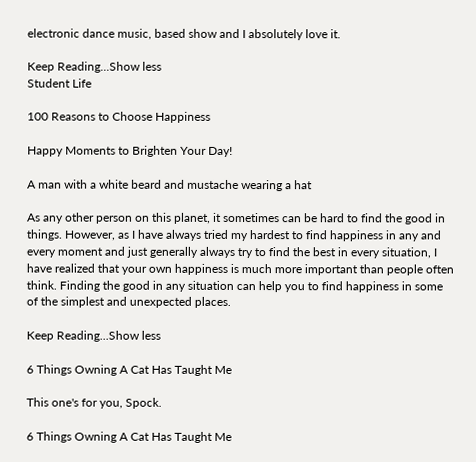electronic dance music, based show and I absolutely love it.

Keep Reading...Show less
Student Life

100 Reasons to Choose Happiness

Happy Moments to Brighten Your Day!

A man with a white beard and mustache wearing a hat

As any other person on this planet, it sometimes can be hard to find the good in things. However, as I have always tried my hardest to find happiness in any and every moment and just generally always try to find the best in every situation, I have realized that your own happiness is much more important than people often think. Finding the good in any situation can help you to find happiness in some of the simplest and unexpected places.

Keep Reading...Show less

6 Things Owning A Cat Has Taught Me

This one's for you, Spock.

6 Things Owning A Cat Has Taught Me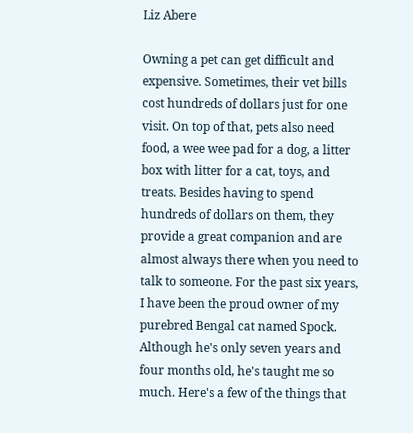Liz Abere

Owning a pet can get difficult and expensive. Sometimes, their vet bills cost hundreds of dollars just for one visit. On top of that, pets also need food, a wee wee pad for a dog, a litter box with litter for a cat, toys, and treats. Besides having to spend hundreds of dollars on them, they provide a great companion and are almost always there when you need to talk to someone. For the past six years, I have been the proud owner of my purebred Bengal cat named Spock. Although he's only seven years and four months old, he's taught me so much. Here's a few of the things that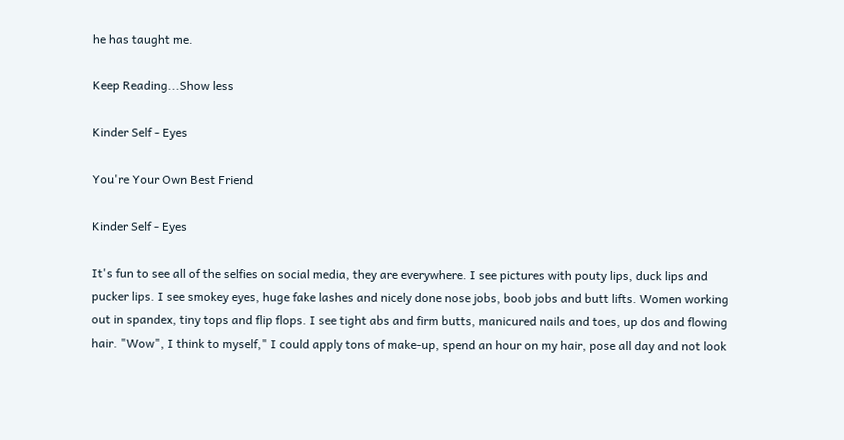he has taught me.

Keep Reading...Show less

Kinder Self - Eyes

You're Your Own Best Friend

Kinder Self - Eyes

It's fun to see all of the selfies on social media, they are everywhere. I see pictures with pouty lips, duck lips and pucker lips. I see smokey eyes, huge fake lashes and nicely done nose jobs, boob jobs and butt lifts. Women working out in spandex, tiny tops and flip flops. I see tight abs and firm butts, manicured nails and toes, up dos and flowing hair. "Wow", I think to myself," I could apply tons of make-up, spend an hour on my hair, pose all day and not look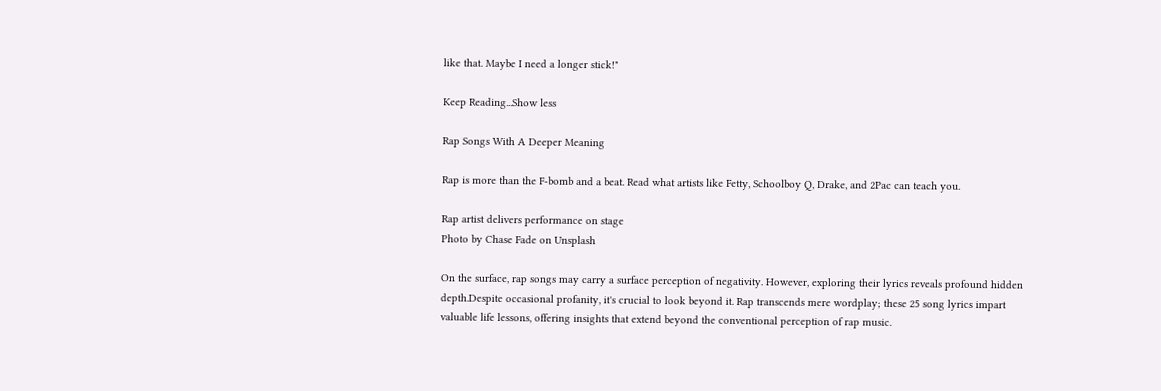like that. Maybe I need a longer stick!"

Keep Reading...Show less

Rap Songs With A Deeper Meaning

Rap is more than the F-bomb and a beat. Read what artists like Fetty, Schoolboy Q, Drake, and 2Pac can teach you.

Rap artist delivers performance on stage
Photo by Chase Fade on Unsplash

On the surface, rap songs may carry a surface perception of negativity. However, exploring their lyrics reveals profound hidden depth.Despite occasional profanity, it's crucial to look beyond it. Rap transcends mere wordplay; these 25 song lyrics impart valuable life lessons, offering insights that extend beyond the conventional perception of rap music.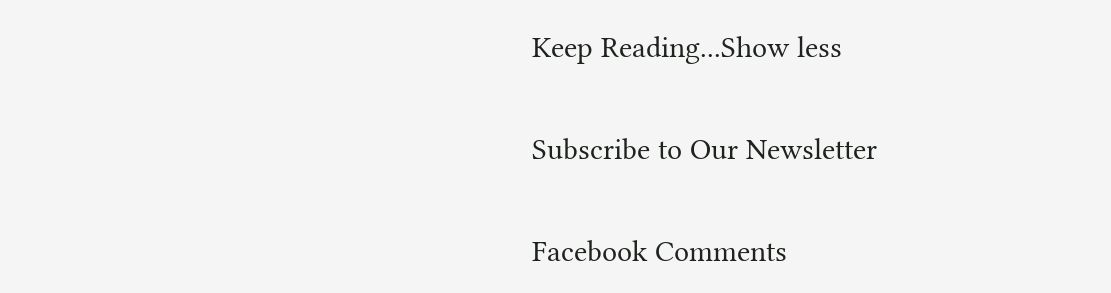Keep Reading...Show less

Subscribe to Our Newsletter

Facebook Comments